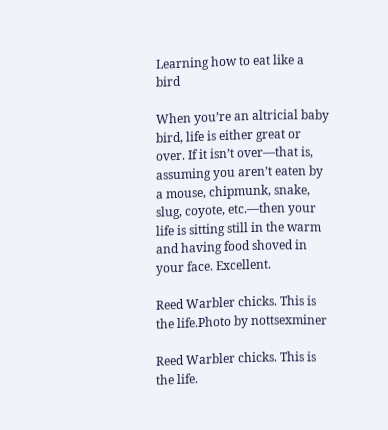Learning how to eat like a bird

When you’re an altricial baby bird, life is either great or over. If it isn’t over—that is, assuming you aren’t eaten by a mouse, chipmunk, snake, slug, coyote, etc.—then your life is sitting still in the warm and having food shoved in your face. Excellent.

Reed Warbler chicks. This is the life.Photo by nottsexminer

Reed Warbler chicks. This is the life.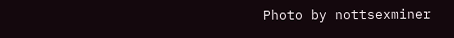Photo by nottsexminer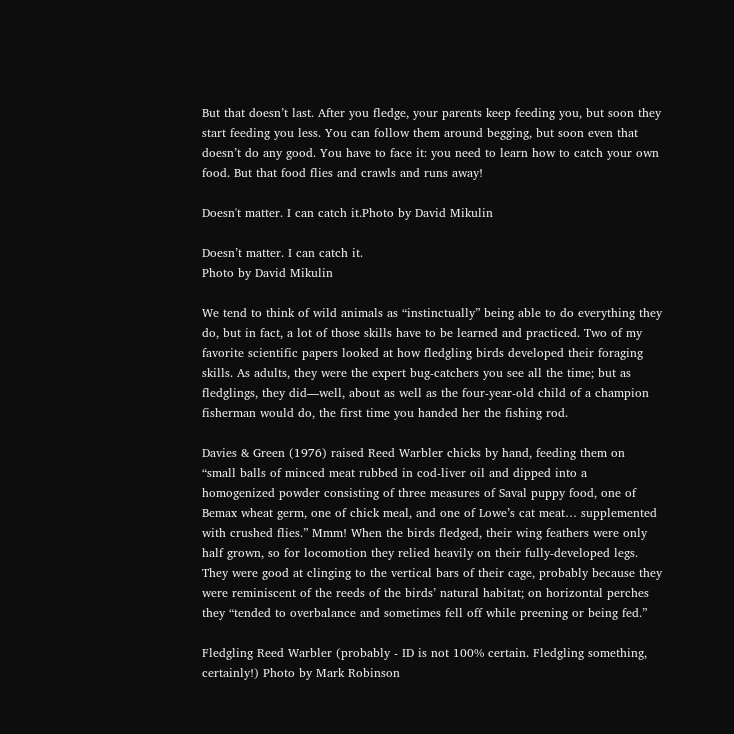But that doesn’t last. After you fledge, your parents keep feeding you, but soon they start feeding you less. You can follow them around begging, but soon even that doesn’t do any good. You have to face it: you need to learn how to catch your own food. But that food flies and crawls and runs away!

Doesn't matter. I can catch it.Photo by David Mikulin

Doesn’t matter. I can catch it.
Photo by David Mikulin

We tend to think of wild animals as “instinctually” being able to do everything they do, but in fact, a lot of those skills have to be learned and practiced. Two of my favorite scientific papers looked at how fledgling birds developed their foraging skills. As adults, they were the expert bug-catchers you see all the time; but as fledglings, they did—well, about as well as the four-year-old child of a champion fisherman would do, the first time you handed her the fishing rod.

Davies & Green (1976) raised Reed Warbler chicks by hand, feeding them on “small balls of minced meat rubbed in cod-liver oil and dipped into a homogenized powder consisting of three measures of Saval puppy food, one of Bemax wheat germ, one of chick meal, and one of Lowe’s cat meat… supplemented with crushed flies.” Mmm! When the birds fledged, their wing feathers were only half grown, so for locomotion they relied heavily on their fully-developed legs. They were good at clinging to the vertical bars of their cage, probably because they were reminiscent of the reeds of the birds’ natural habitat; on horizontal perches they “tended to overbalance and sometimes fell off while preening or being fed.”

Fledgling Reed Warbler (probably - ID is not 100% certain. Fledgling something, certainly!) Photo by Mark Robinson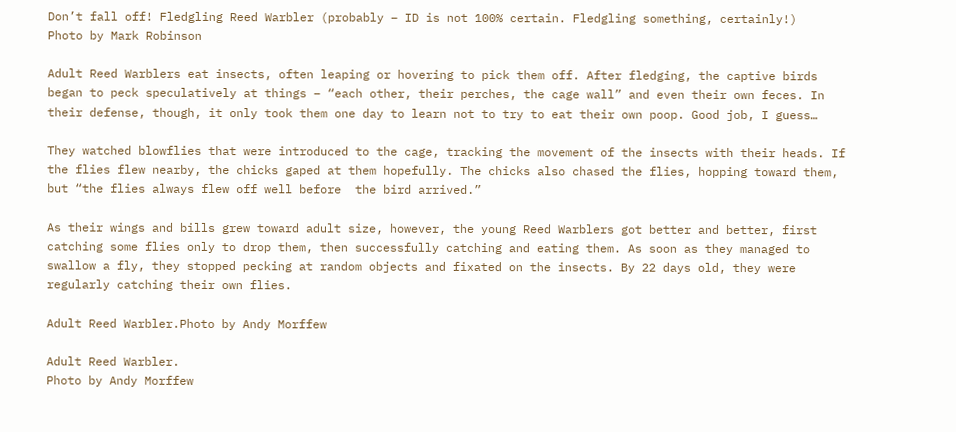Don’t fall off! Fledgling Reed Warbler (probably – ID is not 100% certain. Fledgling something, certainly!)
Photo by Mark Robinson

Adult Reed Warblers eat insects, often leaping or hovering to pick them off. After fledging, the captive birds began to peck speculatively at things – “each other, their perches, the cage wall” and even their own feces. In their defense, though, it only took them one day to learn not to try to eat their own poop. Good job, I guess…

They watched blowflies that were introduced to the cage, tracking the movement of the insects with their heads. If the flies flew nearby, the chicks gaped at them hopefully. The chicks also chased the flies, hopping toward them, but “the flies always flew off well before  the bird arrived.”

As their wings and bills grew toward adult size, however, the young Reed Warblers got better and better, first catching some flies only to drop them, then successfully catching and eating them. As soon as they managed to swallow a fly, they stopped pecking at random objects and fixated on the insects. By 22 days old, they were regularly catching their own flies.

Adult Reed Warbler.Photo by Andy Morffew

Adult Reed Warbler.
Photo by Andy Morffew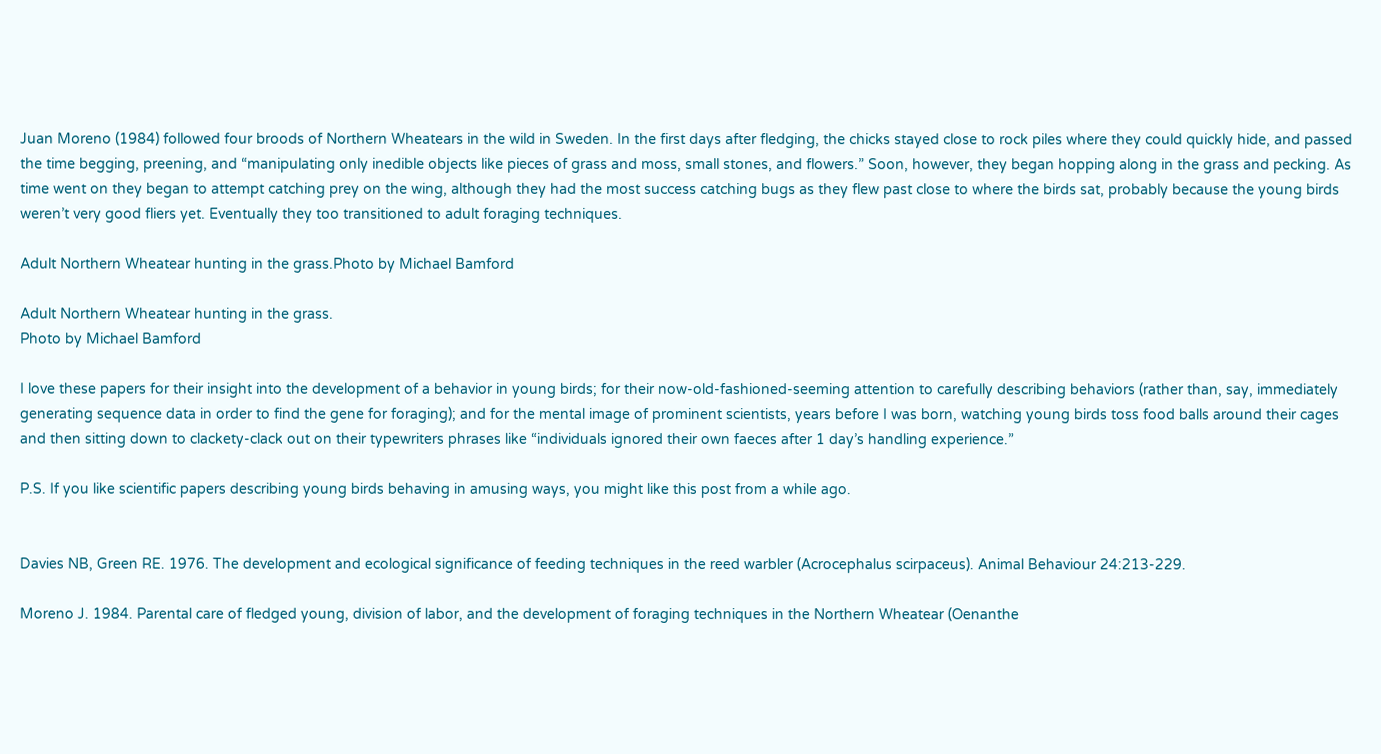Juan Moreno (1984) followed four broods of Northern Wheatears in the wild in Sweden. In the first days after fledging, the chicks stayed close to rock piles where they could quickly hide, and passed the time begging, preening, and “manipulating only inedible objects like pieces of grass and moss, small stones, and flowers.” Soon, however, they began hopping along in the grass and pecking. As time went on they began to attempt catching prey on the wing, although they had the most success catching bugs as they flew past close to where the birds sat, probably because the young birds weren’t very good fliers yet. Eventually they too transitioned to adult foraging techniques.

Adult Northern Wheatear hunting in the grass.Photo by Michael Bamford

Adult Northern Wheatear hunting in the grass.
Photo by Michael Bamford

I love these papers for their insight into the development of a behavior in young birds; for their now-old-fashioned-seeming attention to carefully describing behaviors (rather than, say, immediately generating sequence data in order to find the gene for foraging); and for the mental image of prominent scientists, years before I was born, watching young birds toss food balls around their cages and then sitting down to clackety-clack out on their typewriters phrases like “individuals ignored their own faeces after 1 day’s handling experience.”

P.S. If you like scientific papers describing young birds behaving in amusing ways, you might like this post from a while ago.


Davies NB, Green RE. 1976. The development and ecological significance of feeding techniques in the reed warbler (Acrocephalus scirpaceus). Animal Behaviour 24:213-229.

Moreno J. 1984. Parental care of fledged young, division of labor, and the development of foraging techniques in the Northern Wheatear (Oenanthe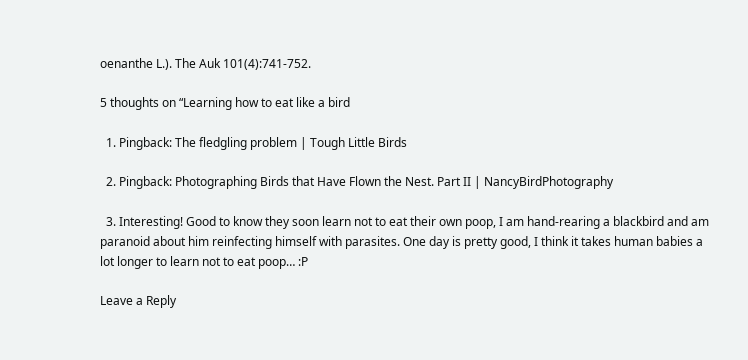oenanthe L.). The Auk 101(4):741-752.

5 thoughts on “Learning how to eat like a bird

  1. Pingback: The fledgling problem | Tough Little Birds

  2. Pingback: Photographing Birds that Have Flown the Nest. Part II | NancyBirdPhotography

  3. Interesting! Good to know they soon learn not to eat their own poop, I am hand-rearing a blackbird and am paranoid about him reinfecting himself with parasites. One day is pretty good, I think it takes human babies a lot longer to learn not to eat poop… :P

Leave a Reply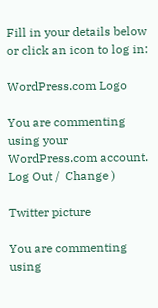Fill in your details below or click an icon to log in:

WordPress.com Logo

You are commenting using your WordPress.com account. Log Out /  Change )

Twitter picture

You are commenting using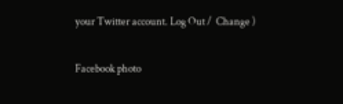your Twitter account. Log Out /  Change )

Facebook photo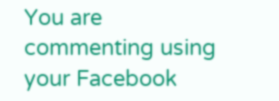You are commenting using your Facebook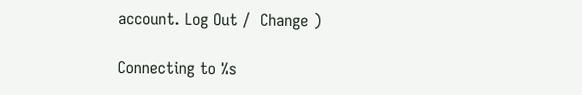account. Log Out /  Change )

Connecting to %s